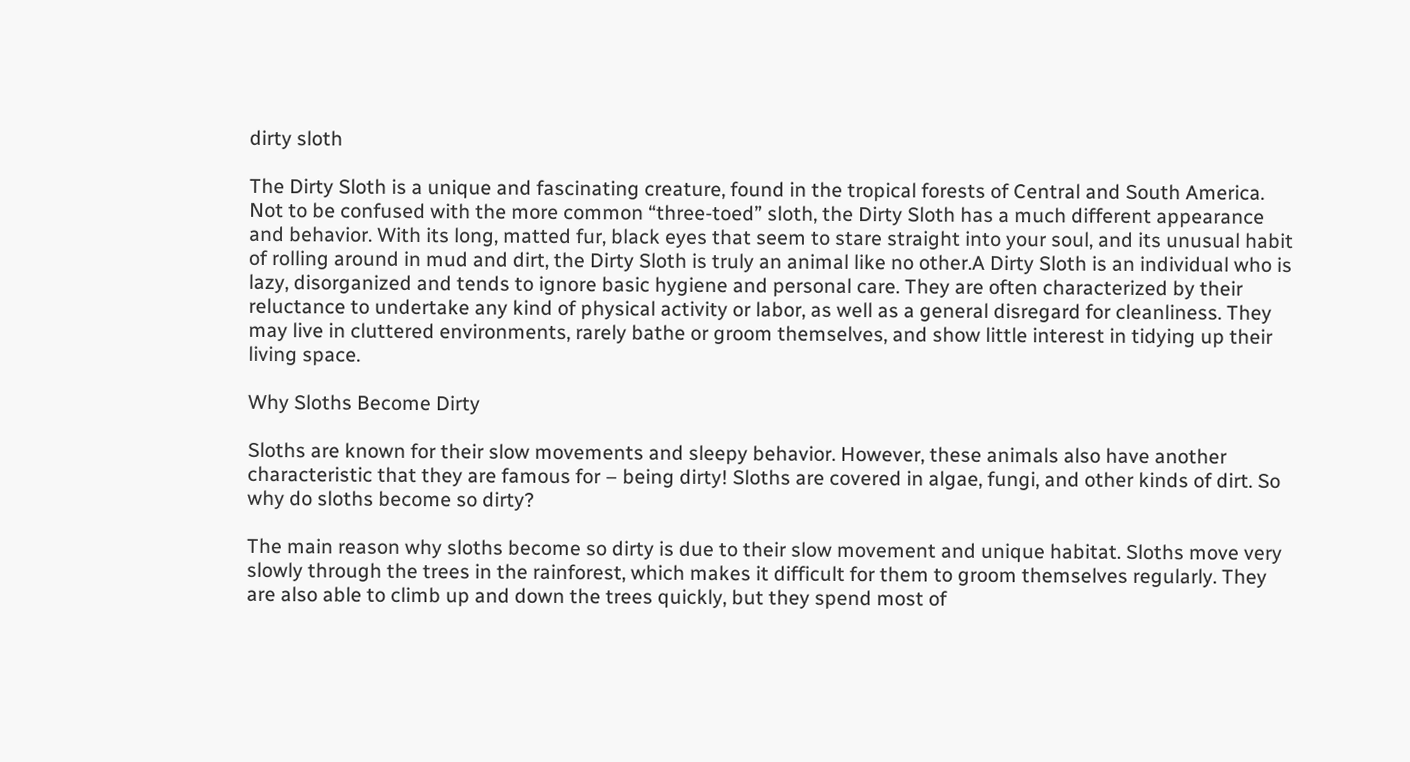dirty sloth

The Dirty Sloth is a unique and fascinating creature, found in the tropical forests of Central and South America. Not to be confused with the more common “three-toed” sloth, the Dirty Sloth has a much different appearance and behavior. With its long, matted fur, black eyes that seem to stare straight into your soul, and its unusual habit of rolling around in mud and dirt, the Dirty Sloth is truly an animal like no other.A Dirty Sloth is an individual who is lazy, disorganized and tends to ignore basic hygiene and personal care. They are often characterized by their reluctance to undertake any kind of physical activity or labor, as well as a general disregard for cleanliness. They may live in cluttered environments, rarely bathe or groom themselves, and show little interest in tidying up their living space.

Why Sloths Become Dirty

Sloths are known for their slow movements and sleepy behavior. However, these animals also have another characteristic that they are famous for – being dirty! Sloths are covered in algae, fungi, and other kinds of dirt. So why do sloths become so dirty?

The main reason why sloths become so dirty is due to their slow movement and unique habitat. Sloths move very slowly through the trees in the rainforest, which makes it difficult for them to groom themselves regularly. They are also able to climb up and down the trees quickly, but they spend most of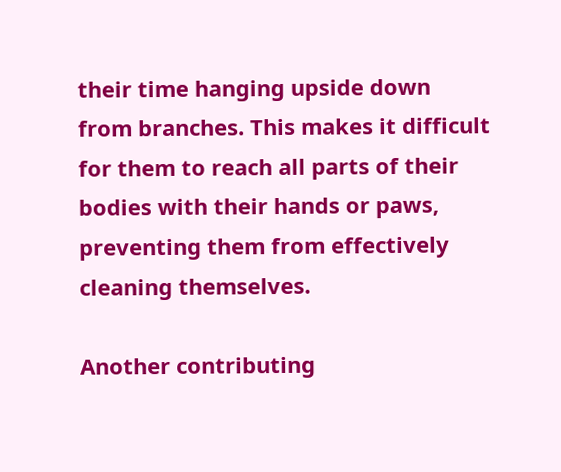their time hanging upside down from branches. This makes it difficult for them to reach all parts of their bodies with their hands or paws, preventing them from effectively cleaning themselves.

Another contributing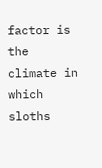factor is the climate in which sloths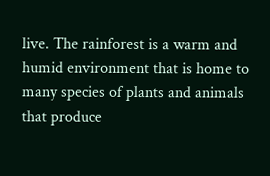live. The rainforest is a warm and humid environment that is home to many species of plants and animals that produce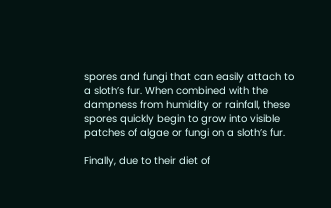spores and fungi that can easily attach to a sloth’s fur. When combined with the dampness from humidity or rainfall, these spores quickly begin to grow into visible patches of algae or fungi on a sloth’s fur.

Finally, due to their diet of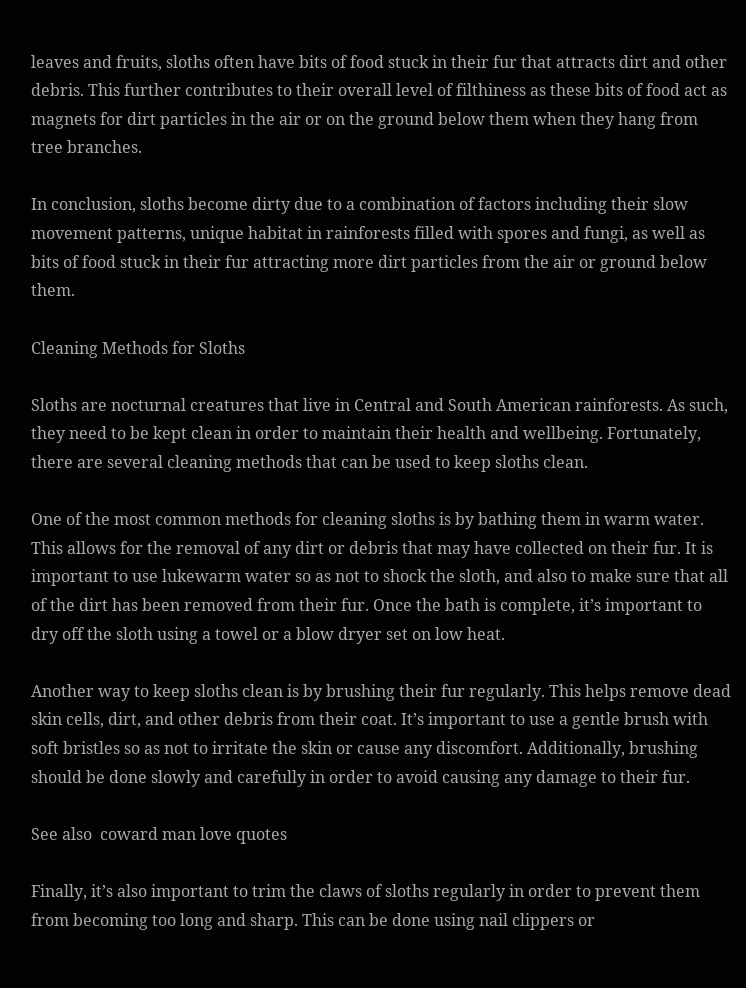leaves and fruits, sloths often have bits of food stuck in their fur that attracts dirt and other debris. This further contributes to their overall level of filthiness as these bits of food act as magnets for dirt particles in the air or on the ground below them when they hang from tree branches.

In conclusion, sloths become dirty due to a combination of factors including their slow movement patterns, unique habitat in rainforests filled with spores and fungi, as well as bits of food stuck in their fur attracting more dirt particles from the air or ground below them.

Cleaning Methods for Sloths

Sloths are nocturnal creatures that live in Central and South American rainforests. As such, they need to be kept clean in order to maintain their health and wellbeing. Fortunately, there are several cleaning methods that can be used to keep sloths clean.

One of the most common methods for cleaning sloths is by bathing them in warm water. This allows for the removal of any dirt or debris that may have collected on their fur. It is important to use lukewarm water so as not to shock the sloth, and also to make sure that all of the dirt has been removed from their fur. Once the bath is complete, it’s important to dry off the sloth using a towel or a blow dryer set on low heat.

Another way to keep sloths clean is by brushing their fur regularly. This helps remove dead skin cells, dirt, and other debris from their coat. It’s important to use a gentle brush with soft bristles so as not to irritate the skin or cause any discomfort. Additionally, brushing should be done slowly and carefully in order to avoid causing any damage to their fur.

See also  coward man love quotes

Finally, it’s also important to trim the claws of sloths regularly in order to prevent them from becoming too long and sharp. This can be done using nail clippers or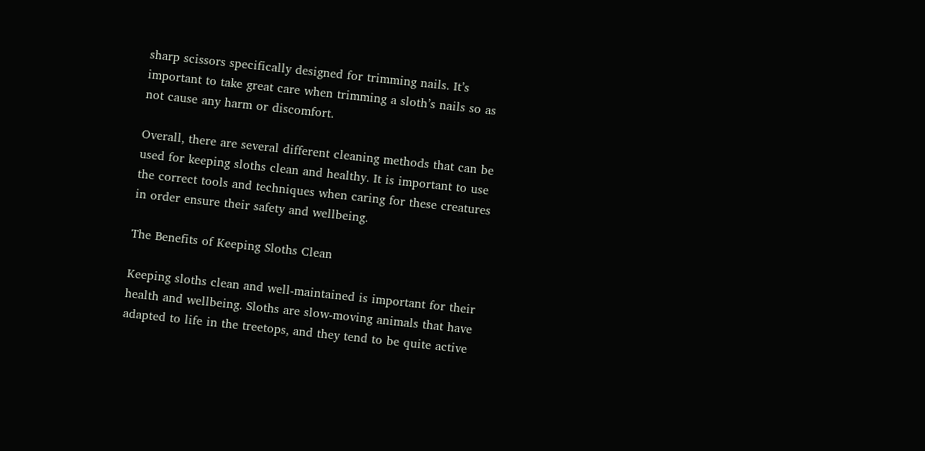sharp scissors specifically designed for trimming nails. It’s important to take great care when trimming a sloth’s nails so as not cause any harm or discomfort.

Overall, there are several different cleaning methods that can be used for keeping sloths clean and healthy. It is important to use the correct tools and techniques when caring for these creatures in order ensure their safety and wellbeing.

The Benefits of Keeping Sloths Clean

Keeping sloths clean and well-maintained is important for their health and wellbeing. Sloths are slow-moving animals that have adapted to life in the treetops, and they tend to be quite active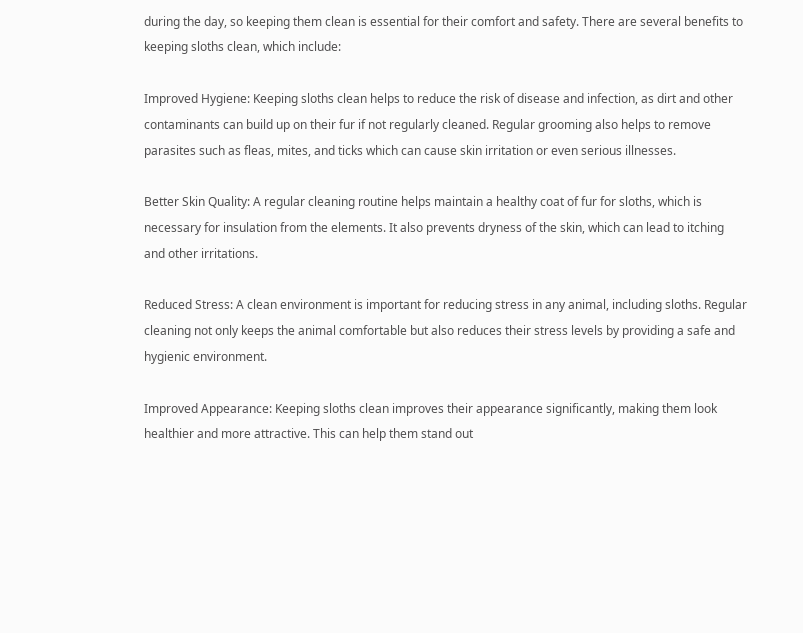during the day, so keeping them clean is essential for their comfort and safety. There are several benefits to keeping sloths clean, which include:

Improved Hygiene: Keeping sloths clean helps to reduce the risk of disease and infection, as dirt and other contaminants can build up on their fur if not regularly cleaned. Regular grooming also helps to remove parasites such as fleas, mites, and ticks which can cause skin irritation or even serious illnesses.

Better Skin Quality: A regular cleaning routine helps maintain a healthy coat of fur for sloths, which is necessary for insulation from the elements. It also prevents dryness of the skin, which can lead to itching and other irritations.

Reduced Stress: A clean environment is important for reducing stress in any animal, including sloths. Regular cleaning not only keeps the animal comfortable but also reduces their stress levels by providing a safe and hygienic environment.

Improved Appearance: Keeping sloths clean improves their appearance significantly, making them look healthier and more attractive. This can help them stand out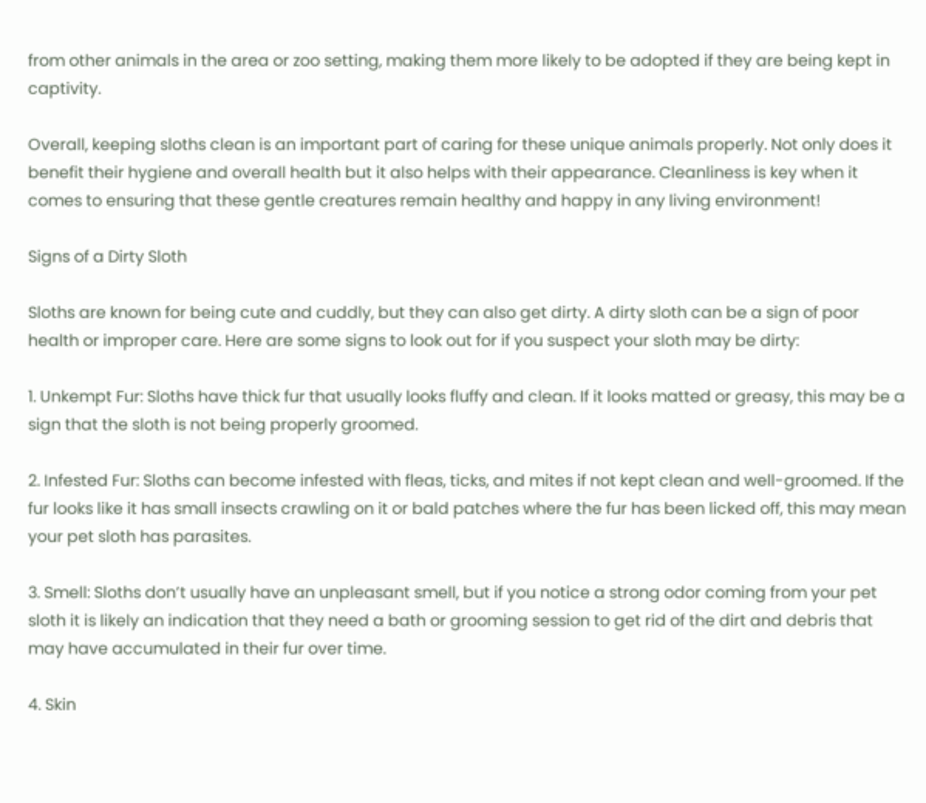from other animals in the area or zoo setting, making them more likely to be adopted if they are being kept in captivity.

Overall, keeping sloths clean is an important part of caring for these unique animals properly. Not only does it benefit their hygiene and overall health but it also helps with their appearance. Cleanliness is key when it comes to ensuring that these gentle creatures remain healthy and happy in any living environment!

Signs of a Dirty Sloth

Sloths are known for being cute and cuddly, but they can also get dirty. A dirty sloth can be a sign of poor health or improper care. Here are some signs to look out for if you suspect your sloth may be dirty:

1. Unkempt Fur: Sloths have thick fur that usually looks fluffy and clean. If it looks matted or greasy, this may be a sign that the sloth is not being properly groomed.

2. Infested Fur: Sloths can become infested with fleas, ticks, and mites if not kept clean and well-groomed. If the fur looks like it has small insects crawling on it or bald patches where the fur has been licked off, this may mean your pet sloth has parasites.

3. Smell: Sloths don’t usually have an unpleasant smell, but if you notice a strong odor coming from your pet sloth it is likely an indication that they need a bath or grooming session to get rid of the dirt and debris that may have accumulated in their fur over time.

4. Skin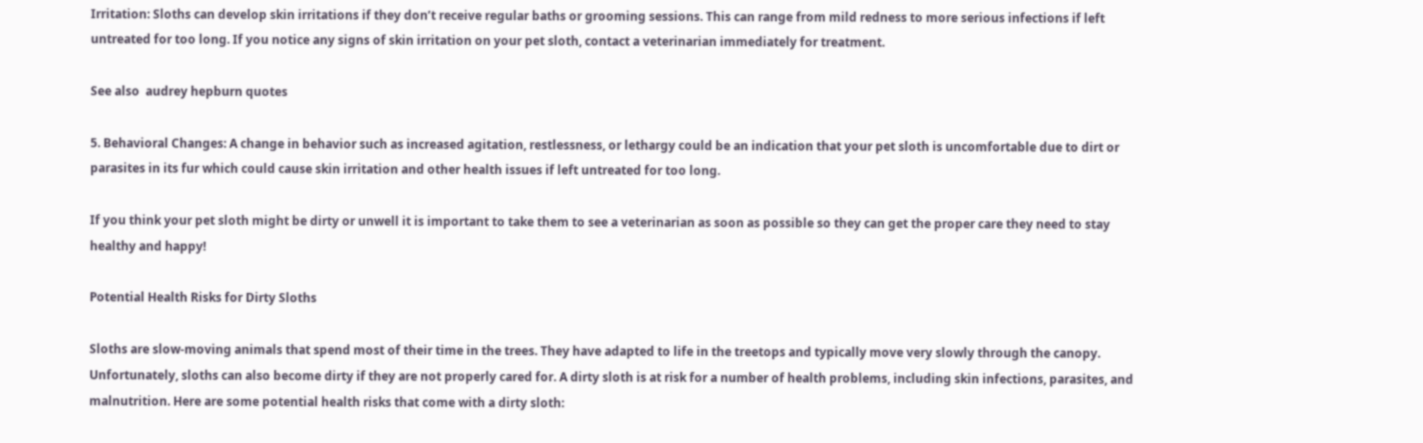Irritation: Sloths can develop skin irritations if they don’t receive regular baths or grooming sessions. This can range from mild redness to more serious infections if left untreated for too long. If you notice any signs of skin irritation on your pet sloth, contact a veterinarian immediately for treatment.

See also  audrey hepburn quotes

5. Behavioral Changes: A change in behavior such as increased agitation, restlessness, or lethargy could be an indication that your pet sloth is uncomfortable due to dirt or parasites in its fur which could cause skin irritation and other health issues if left untreated for too long.

If you think your pet sloth might be dirty or unwell it is important to take them to see a veterinarian as soon as possible so they can get the proper care they need to stay healthy and happy!

Potential Health Risks for Dirty Sloths

Sloths are slow-moving animals that spend most of their time in the trees. They have adapted to life in the treetops and typically move very slowly through the canopy. Unfortunately, sloths can also become dirty if they are not properly cared for. A dirty sloth is at risk for a number of health problems, including skin infections, parasites, and malnutrition. Here are some potential health risks that come with a dirty sloth: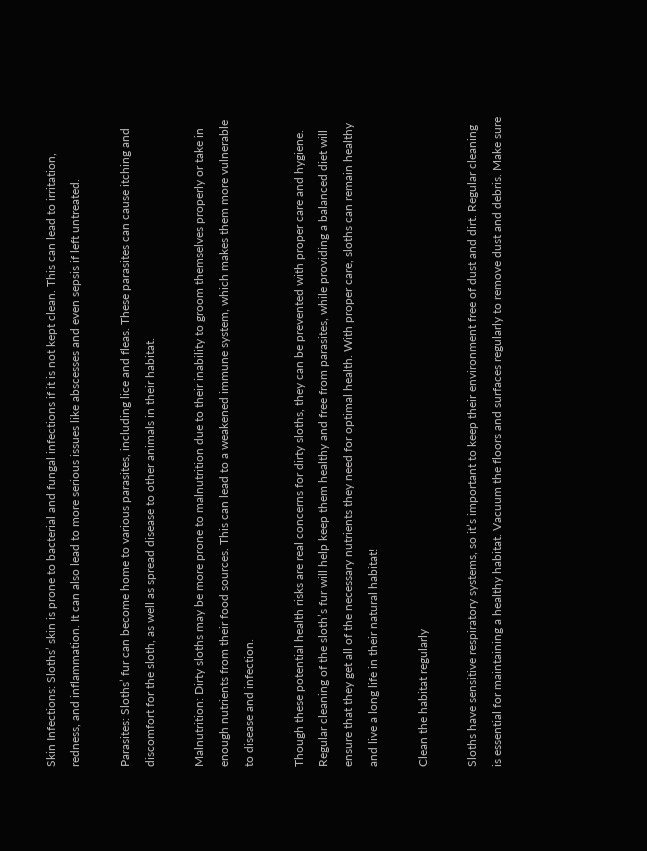Skin Infections: Sloths’ skin is prone to bacterial and fungal infections if it is not kept clean. This can lead to irritation, redness, and inflammation. It can also lead to more serious issues like abscesses and even sepsis if left untreated.

Parasites: Sloths’ fur can become home to various parasites, including lice and fleas. These parasites can cause itching and discomfort for the sloth, as well as spread disease to other animals in their habitat.

Malnutrition: Dirty sloths may be more prone to malnutrition due to their inability to groom themselves properly or take in enough nutrients from their food sources. This can lead to a weakened immune system, which makes them more vulnerable to disease and infection.

Though these potential health risks are real concerns for dirty sloths, they can be prevented with proper care and hygiene. Regular cleaning of the sloth’s fur will help keep them healthy and free from parasites, while providing a balanced diet will ensure that they get all of the necessary nutrients they need for optimal health. With proper care, sloths can remain healthy and live a long life in their natural habitat!

Clean the habitat regularly

Sloths have sensitive respiratory systems, so it’s important to keep their environment free of dust and dirt. Regular cleaning is essential for maintaining a healthy habitat. Vacuum the floors and surfaces regularly to remove dust and debris. Make sure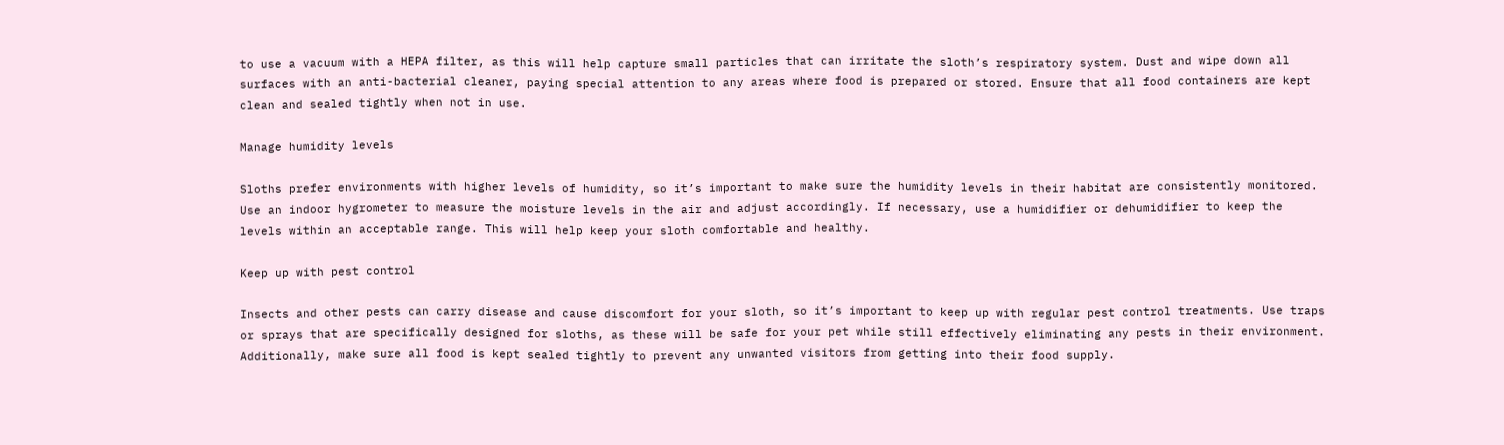to use a vacuum with a HEPA filter, as this will help capture small particles that can irritate the sloth’s respiratory system. Dust and wipe down all surfaces with an anti-bacterial cleaner, paying special attention to any areas where food is prepared or stored. Ensure that all food containers are kept clean and sealed tightly when not in use.

Manage humidity levels

Sloths prefer environments with higher levels of humidity, so it’s important to make sure the humidity levels in their habitat are consistently monitored. Use an indoor hygrometer to measure the moisture levels in the air and adjust accordingly. If necessary, use a humidifier or dehumidifier to keep the levels within an acceptable range. This will help keep your sloth comfortable and healthy.

Keep up with pest control

Insects and other pests can carry disease and cause discomfort for your sloth, so it’s important to keep up with regular pest control treatments. Use traps or sprays that are specifically designed for sloths, as these will be safe for your pet while still effectively eliminating any pests in their environment. Additionally, make sure all food is kept sealed tightly to prevent any unwanted visitors from getting into their food supply.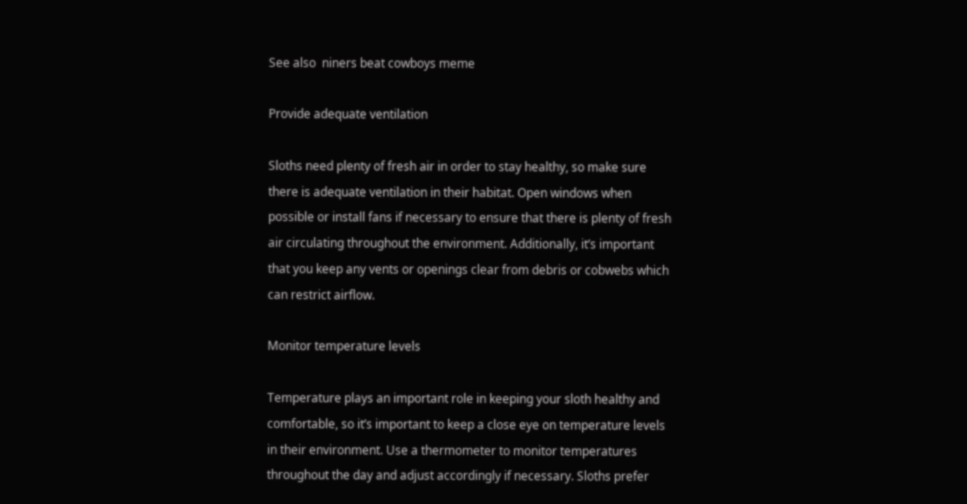See also  niners beat cowboys meme

Provide adequate ventilation

Sloths need plenty of fresh air in order to stay healthy, so make sure there is adequate ventilation in their habitat. Open windows when possible or install fans if necessary to ensure that there is plenty of fresh air circulating throughout the environment. Additionally, it’s important that you keep any vents or openings clear from debris or cobwebs which can restrict airflow.

Monitor temperature levels

Temperature plays an important role in keeping your sloth healthy and comfortable, so it’s important to keep a close eye on temperature levels in their environment. Use a thermometer to monitor temperatures throughout the day and adjust accordingly if necessary. Sloths prefer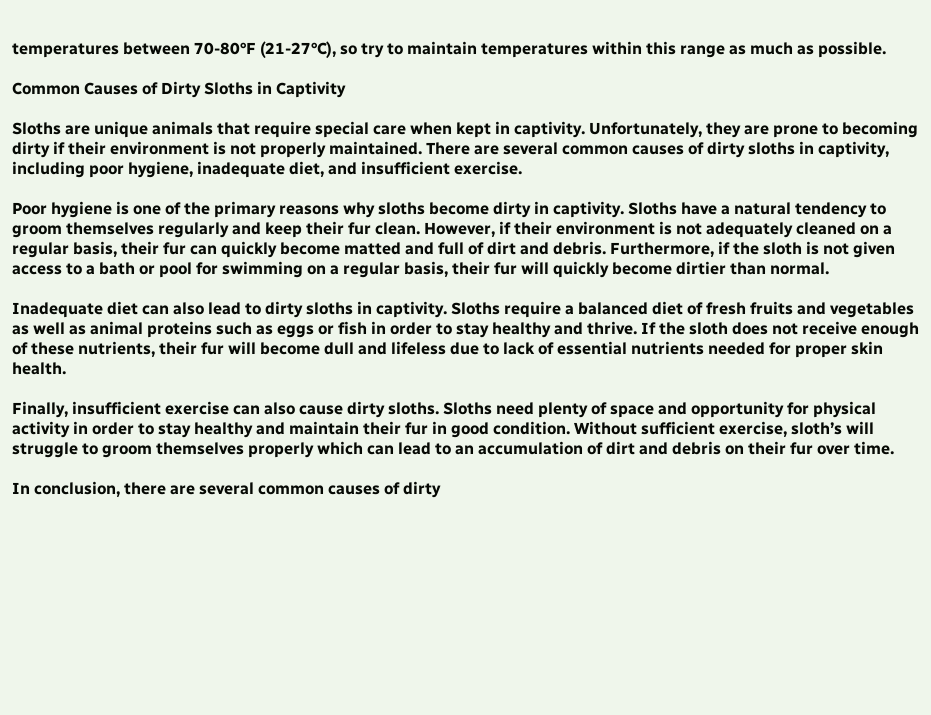temperatures between 70-80°F (21-27°C), so try to maintain temperatures within this range as much as possible.

Common Causes of Dirty Sloths in Captivity

Sloths are unique animals that require special care when kept in captivity. Unfortunately, they are prone to becoming dirty if their environment is not properly maintained. There are several common causes of dirty sloths in captivity, including poor hygiene, inadequate diet, and insufficient exercise.

Poor hygiene is one of the primary reasons why sloths become dirty in captivity. Sloths have a natural tendency to groom themselves regularly and keep their fur clean. However, if their environment is not adequately cleaned on a regular basis, their fur can quickly become matted and full of dirt and debris. Furthermore, if the sloth is not given access to a bath or pool for swimming on a regular basis, their fur will quickly become dirtier than normal.

Inadequate diet can also lead to dirty sloths in captivity. Sloths require a balanced diet of fresh fruits and vegetables as well as animal proteins such as eggs or fish in order to stay healthy and thrive. If the sloth does not receive enough of these nutrients, their fur will become dull and lifeless due to lack of essential nutrients needed for proper skin health.

Finally, insufficient exercise can also cause dirty sloths. Sloths need plenty of space and opportunity for physical activity in order to stay healthy and maintain their fur in good condition. Without sufficient exercise, sloth’s will struggle to groom themselves properly which can lead to an accumulation of dirt and debris on their fur over time.

In conclusion, there are several common causes of dirty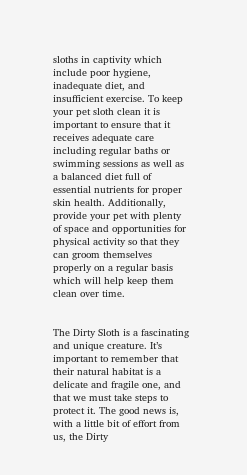sloths in captivity which include poor hygiene, inadequate diet, and insufficient exercise. To keep your pet sloth clean it is important to ensure that it receives adequate care including regular baths or swimming sessions as well as a balanced diet full of essential nutrients for proper skin health. Additionally, provide your pet with plenty of space and opportunities for physical activity so that they can groom themselves properly on a regular basis which will help keep them clean over time.


The Dirty Sloth is a fascinating and unique creature. It’s important to remember that their natural habitat is a delicate and fragile one, and that we must take steps to protect it. The good news is, with a little bit of effort from us, the Dirty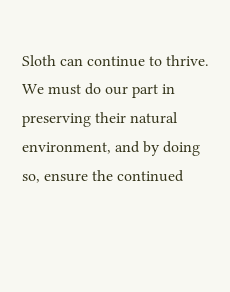Sloth can continue to thrive. We must do our part in preserving their natural environment, and by doing so, ensure the continued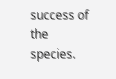success of the species.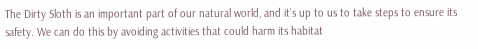The Dirty Sloth is an important part of our natural world, and it’s up to us to take steps to ensure its safety. We can do this by avoiding activities that could harm its habitat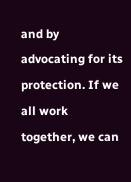and by advocating for its protection. If we all work together, we can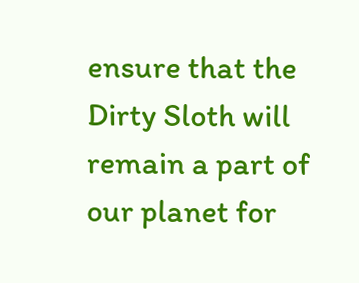ensure that the Dirty Sloth will remain a part of our planet for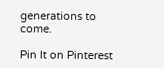generations to come.

Pin It on Pinterest